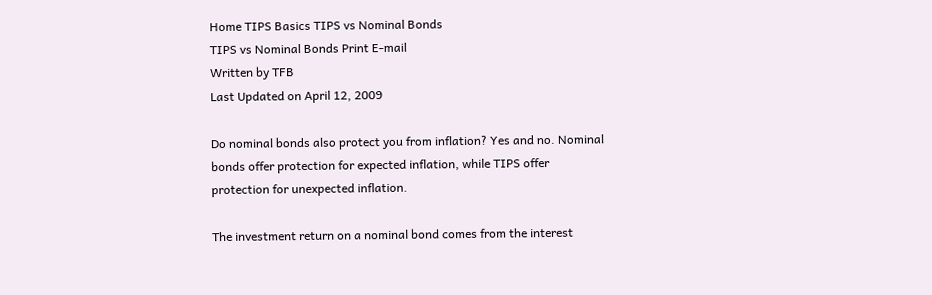Home TIPS Basics TIPS vs Nominal Bonds
TIPS vs Nominal Bonds Print E-mail
Written by TFB
Last Updated on April 12, 2009

Do nominal bonds also protect you from inflation? Yes and no. Nominal bonds offer protection for expected inflation, while TIPS offer protection for unexpected inflation.

The investment return on a nominal bond comes from the interest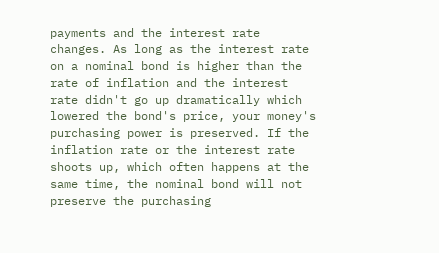payments and the interest rate changes. As long as the interest rate on a nominal bond is higher than the rate of inflation and the interest rate didn't go up dramatically which lowered the bond's price, your money's purchasing power is preserved. If the inflation rate or the interest rate shoots up, which often happens at the same time, the nominal bond will not preserve the purchasing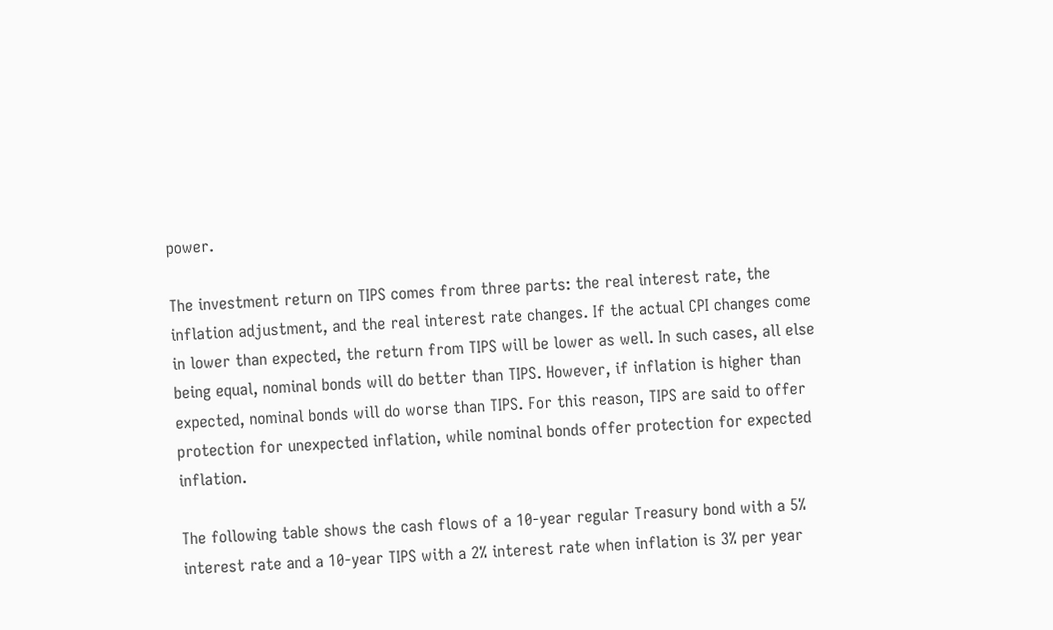power.

The investment return on TIPS comes from three parts: the real interest rate, the inflation adjustment, and the real interest rate changes. If the actual CPI changes come in lower than expected, the return from TIPS will be lower as well. In such cases, all else being equal, nominal bonds will do better than TIPS. However, if inflation is higher than expected, nominal bonds will do worse than TIPS. For this reason, TIPS are said to offer protection for unexpected inflation, while nominal bonds offer protection for expected inflation.

The following table shows the cash flows of a 10-year regular Treasury bond with a 5% interest rate and a 10-year TIPS with a 2% interest rate when inflation is 3% per year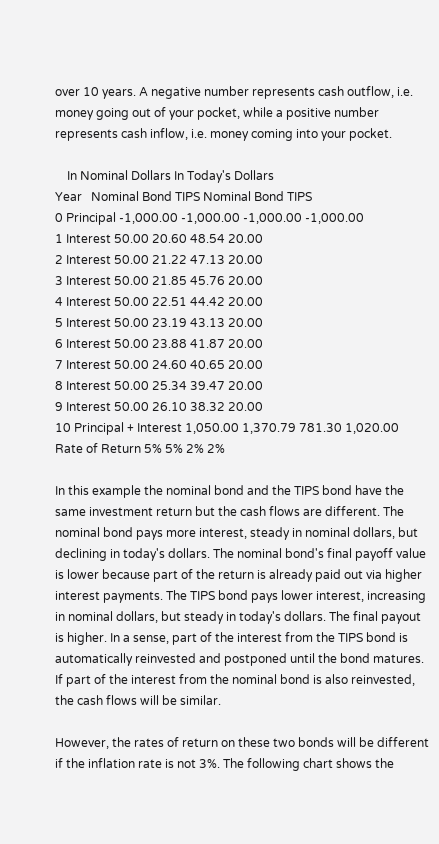over 10 years. A negative number represents cash outflow, i.e. money going out of your pocket, while a positive number represents cash inflow, i.e. money coming into your pocket.

    In Nominal Dollars In Today's Dollars
Year   Nominal Bond TIPS Nominal Bond TIPS
0 Principal -1,000.00 -1,000.00 -1,000.00 -1,000.00
1 Interest 50.00 20.60 48.54 20.00
2 Interest 50.00 21.22 47.13 20.00
3 Interest 50.00 21.85 45.76 20.00
4 Interest 50.00 22.51 44.42 20.00
5 Interest 50.00 23.19 43.13 20.00
6 Interest 50.00 23.88 41.87 20.00
7 Interest 50.00 24.60 40.65 20.00
8 Interest 50.00 25.34 39.47 20.00
9 Interest 50.00 26.10 38.32 20.00
10 Principal + Interest 1,050.00 1,370.79 781.30 1,020.00
Rate of Return 5% 5% 2% 2%

In this example the nominal bond and the TIPS bond have the same investment return but the cash flows are different. The nominal bond pays more interest, steady in nominal dollars, but declining in today's dollars. The nominal bond's final payoff value is lower because part of the return is already paid out via higher interest payments. The TIPS bond pays lower interest, increasing in nominal dollars, but steady in today's dollars. The final payout is higher. In a sense, part of the interest from the TIPS bond is automatically reinvested and postponed until the bond matures. If part of the interest from the nominal bond is also reinvested, the cash flows will be similar.

However, the rates of return on these two bonds will be different if the inflation rate is not 3%. The following chart shows the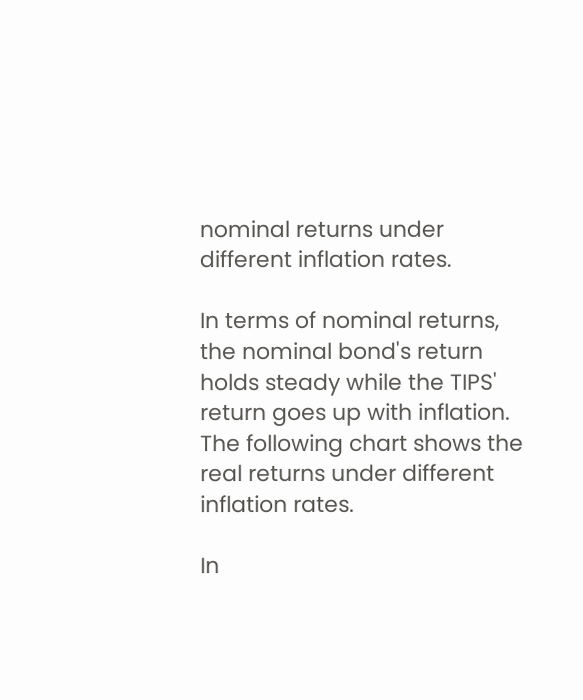nominal returns under different inflation rates.

In terms of nominal returns, the nominal bond's return holds steady while the TIPS' return goes up with inflation. The following chart shows the real returns under different inflation rates.

In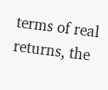terms of real returns, the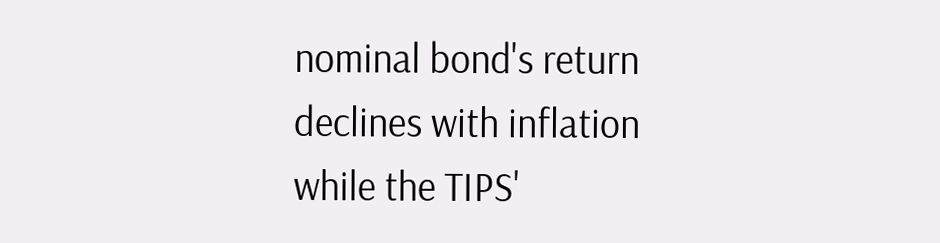nominal bond's return declines with inflation while the TIPS'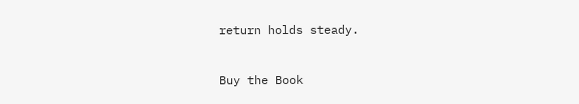return holds steady.


Buy the Book